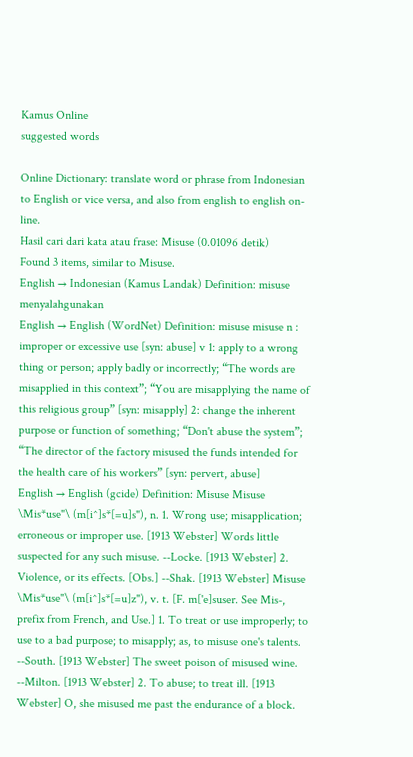Kamus Online
suggested words

Online Dictionary: translate word or phrase from Indonesian to English or vice versa, and also from english to english on-line.
Hasil cari dari kata atau frase: Misuse (0.01096 detik)
Found 3 items, similar to Misuse.
English → Indonesian (Kamus Landak) Definition: misuse menyalahgunakan
English → English (WordNet) Definition: misuse misuse n : improper or excessive use [syn: abuse] v 1: apply to a wrong thing or person; apply badly or incorrectly; “The words are misapplied in this context”; “You are misapplying the name of this religious group” [syn: misapply] 2: change the inherent purpose or function of something; “Don't abuse the system”; “The director of the factory misused the funds intended for the health care of his workers” [syn: pervert, abuse]
English → English (gcide) Definition: Misuse Misuse \Mis*use"\ (m[i^]s*[=u]s"), n. 1. Wrong use; misapplication; erroneous or improper use. [1913 Webster] Words little suspected for any such misuse. --Locke. [1913 Webster] 2. Violence, or its effects. [Obs.] --Shak. [1913 Webster] Misuse \Mis*use"\ (m[i^]s*[=u]z"), v. t. [F. m['e]suser. See Mis-, prefix from French, and Use.] 1. To treat or use improperly; to use to a bad purpose; to misapply; as, to misuse one's talents. --South. [1913 Webster] The sweet poison of misused wine. --Milton. [1913 Webster] 2. To abuse; to treat ill. [1913 Webster] O, she misused me past the endurance of a block.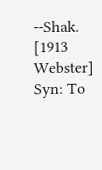--Shak. [1913 Webster] Syn: To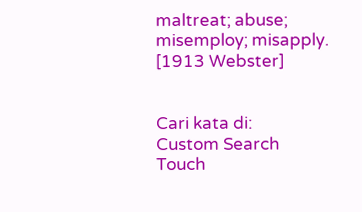maltreat; abuse; misemploy; misapply. [1913 Webster]


Cari kata di:
Custom Search
Touch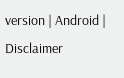version | Android | Disclaimer